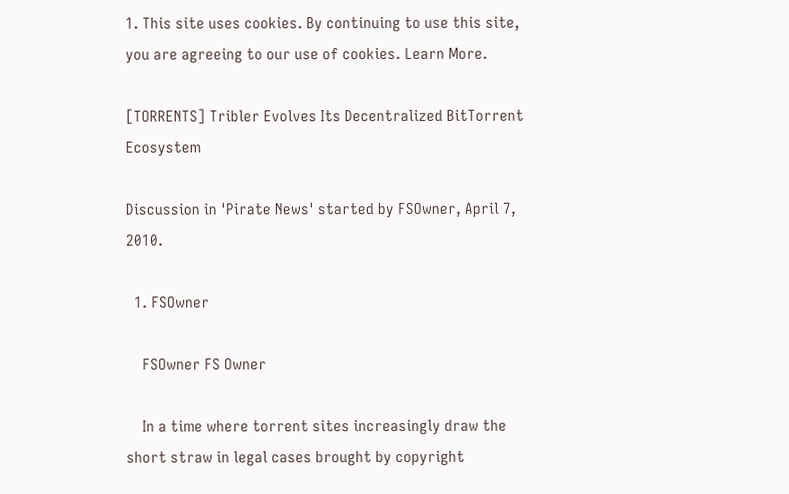1. This site uses cookies. By continuing to use this site, you are agreeing to our use of cookies. Learn More.

[TORRENTS] Tribler Evolves Its Decentralized BitTorrent Ecosystem

Discussion in 'Pirate News' started by FSOwner, April 7, 2010.

  1. FSOwner

    FSOwner FS Owner

    In a time where torrent sites increasingly draw the short straw in legal cases brought by copyright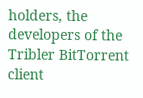holders, the developers of the Tribler BitTorrent client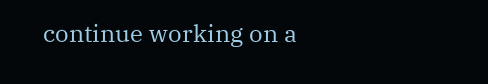continue working on a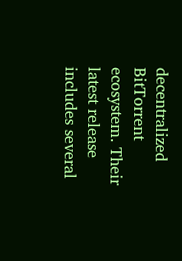decentralized BitTorrent ecosystem. Their latest release includes several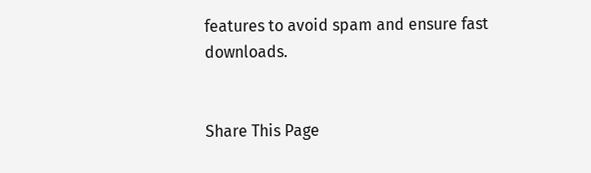features to avoid spam and ensure fast downloads.


Share This Page